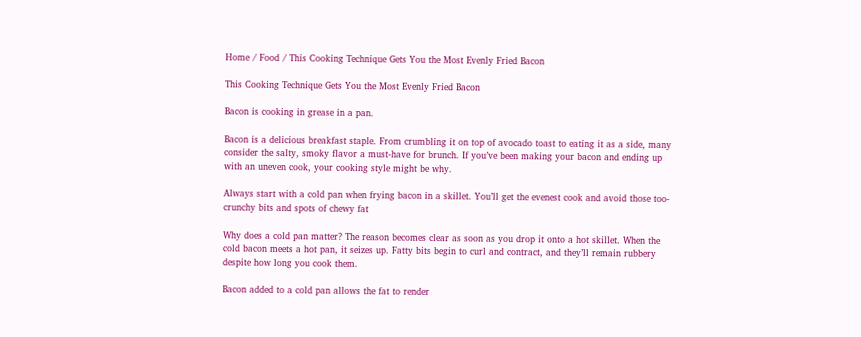Home / Food / This Cooking Technique Gets You the Most Evenly Fried Bacon

This Cooking Technique Gets You the Most Evenly Fried Bacon

Bacon is cooking in grease in a pan.

Bacon is a delicious breakfast staple. From crumbling it on top of avocado toast to eating it as a side, many consider the salty, smoky flavor a must-have for brunch. If you’ve been making your bacon and ending up with an uneven cook, your cooking style might be why.

Always start with a cold pan when frying bacon in a skillet. You’ll get the evenest cook and avoid those too-crunchy bits and spots of chewy fat

Why does a cold pan matter? The reason becomes clear as soon as you drop it onto a hot skillet. When the cold bacon meets a hot pan, it seizes up. Fatty bits begin to curl and contract, and they’ll remain rubbery despite how long you cook them.

Bacon added to a cold pan allows the fat to render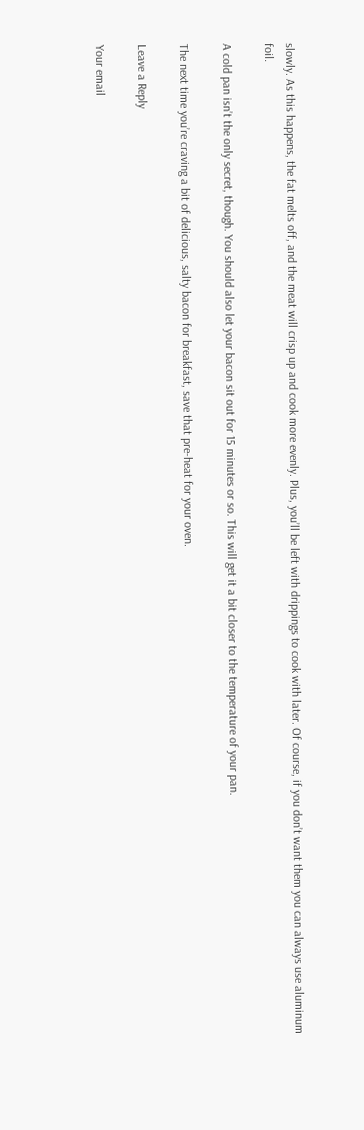slowly. As this happens, the fat melts off, and the meat will crisp up and cook more evenly. Plus, you’ll be left with drippings to cook with later. Of course, if you don’t want them you can always use aluminum foil.

A cold pan isn’t the only secret, though. You should also let your bacon sit out for 15 minutes or so. This will get it a bit closer to the temperature of your pan.

The next time you’re craving a bit of delicious, salty bacon for breakfast, save that pre-heat for your oven.

Leave a Reply

Your email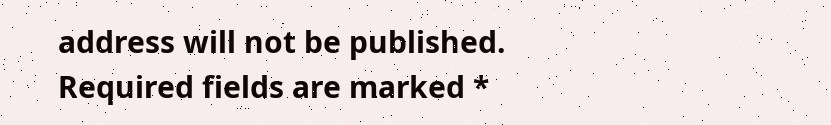address will not be published. Required fields are marked *